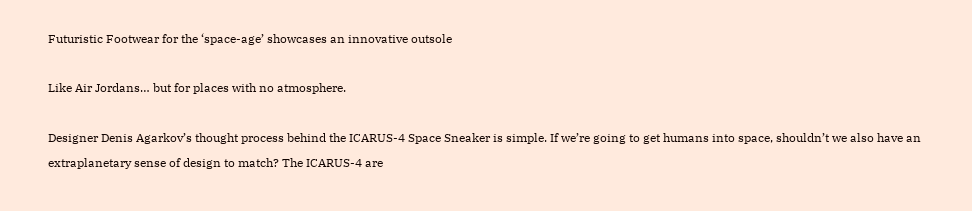Futuristic Footwear for the ‘space-age’ showcases an innovative outsole

Like Air Jordans… but for places with no atmosphere.

Designer Denis Agarkov’s thought process behind the ICARUS-4 Space Sneaker is simple. If we’re going to get humans into space, shouldn’t we also have an extraplanetary sense of design to match? The ICARUS-4 are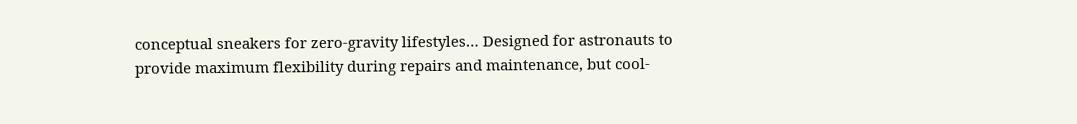conceptual sneakers for zero-gravity lifestyles… Designed for astronauts to provide maximum flexibility during repairs and maintenance, but cool-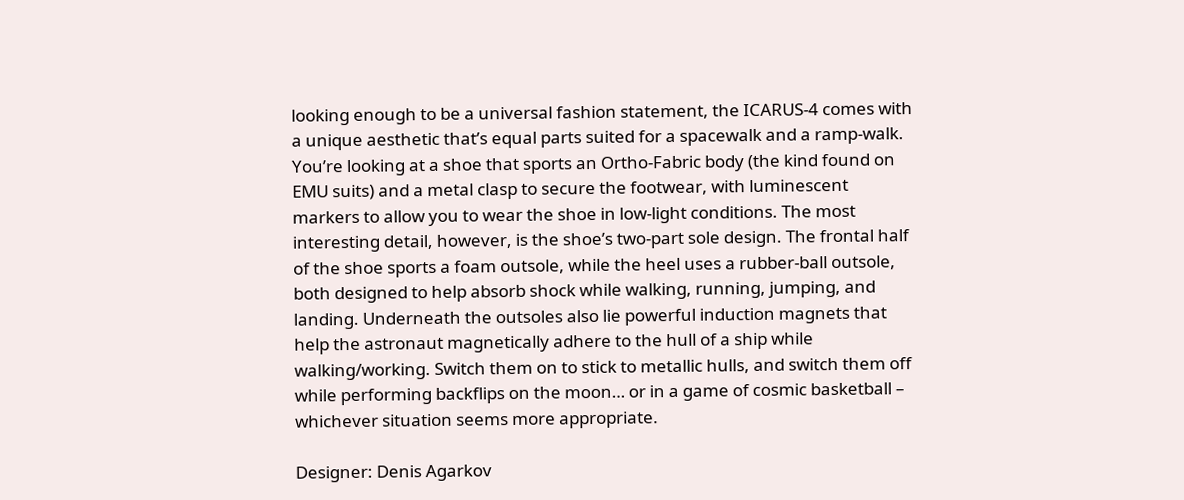looking enough to be a universal fashion statement, the ICARUS-4 comes with a unique aesthetic that’s equal parts suited for a spacewalk and a ramp-walk. You’re looking at a shoe that sports an Ortho-Fabric body (the kind found on EMU suits) and a metal clasp to secure the footwear, with luminescent markers to allow you to wear the shoe in low-light conditions. The most interesting detail, however, is the shoe’s two-part sole design. The frontal half of the shoe sports a foam outsole, while the heel uses a rubber-ball outsole, both designed to help absorb shock while walking, running, jumping, and landing. Underneath the outsoles also lie powerful induction magnets that help the astronaut magnetically adhere to the hull of a ship while walking/working. Switch them on to stick to metallic hulls, and switch them off while performing backflips on the moon… or in a game of cosmic basketball – whichever situation seems more appropriate.

Designer: Denis Agarkov